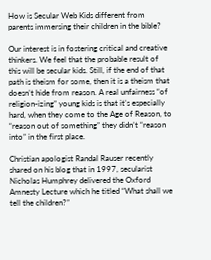How is Secular Web Kids different from parents immersing their children in the bible?

Our interest is in fostering critical and creative thinkers. We feel that the probable result of this will be secular kids. Still, if the end of that path is theism for some, then it is a theism that doesn’t hide from reason. A real unfairness “of religion-izing” young kids is that it’s especially hard, when they come to the Age of Reason, to “reason out of something” they didn’t “reason into” in the first place.

Christian apologist Randal Rauser recently shared on his blog that in 1997, secularist Nicholas Humphrey delivered the Oxford Amnesty Lecture which he titled “What shall we tell the children?”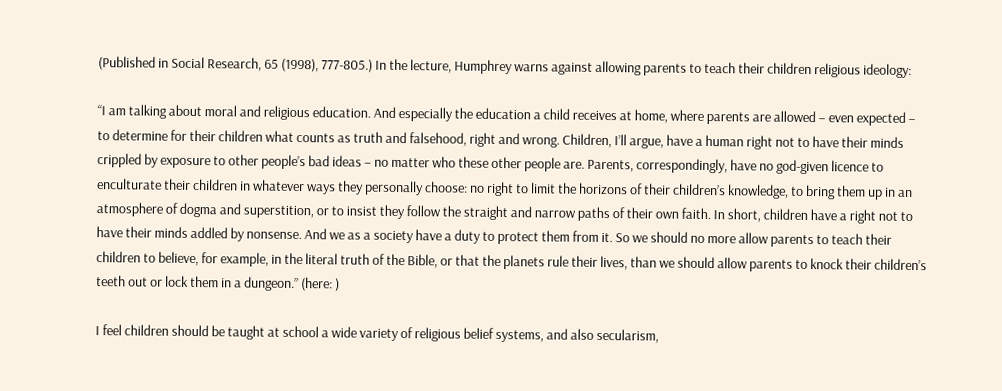(Published in Social Research, 65 (1998), 777-805.) In the lecture, Humphrey warns against allowing parents to teach their children religious ideology:

“I am talking about moral and religious education. And especially the education a child receives at home, where parents are allowed – even expected – to determine for their children what counts as truth and falsehood, right and wrong. Children, I’ll argue, have a human right not to have their minds crippled by exposure to other people’s bad ideas – no matter who these other people are. Parents, correspondingly, have no god-given licence to enculturate their children in whatever ways they personally choose: no right to limit the horizons of their children’s knowledge, to bring them up in an atmosphere of dogma and superstition, or to insist they follow the straight and narrow paths of their own faith. In short, children have a right not to have their minds addled by nonsense. And we as a society have a duty to protect them from it. So we should no more allow parents to teach their children to believe, for example, in the literal truth of the Bible, or that the planets rule their lives, than we should allow parents to knock their children’s teeth out or lock them in a dungeon.” (here: )

I feel children should be taught at school a wide variety of religious belief systems, and also secularism,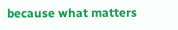because what matters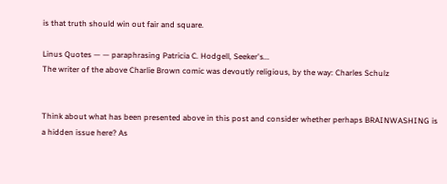is that truth should win out fair and square.

Linus Quotes — — paraphrasing Patricia C. Hodgell, Seeker's...
The writer of the above Charlie Brown comic was devoutly religious, by the way: Charles Schulz


Think about what has been presented above in this post and consider whether perhaps BRAINWASHING is a hidden issue here? As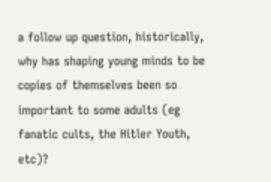a follow up question, historically, why has shaping young minds to be copies of themselves been so important to some adults (eg fanatic cults, the Hitler Youth, etc)?